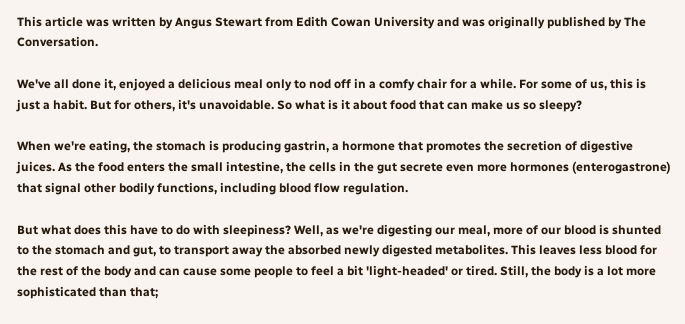This article was written by Angus Stewart from Edith Cowan University and was originally published by The Conversation.

We've all done it, enjoyed a delicious meal only to nod off in a comfy chair for a while. For some of us, this is just a habit. But for others, it's unavoidable. So what is it about food that can make us so sleepy?

When we're eating, the stomach is producing gastrin, a hormone that promotes the secretion of digestive juices. As the food enters the small intestine, the cells in the gut secrete even more hormones (enterogastrone) that signal other bodily functions, including blood flow regulation.

But what does this have to do with sleepiness? Well, as we're digesting our meal, more of our blood is shunted to the stomach and gut, to transport away the absorbed newly digested metabolites. This leaves less blood for the rest of the body and can cause some people to feel a bit 'light-headed' or tired. Still, the body is a lot more sophisticated than that;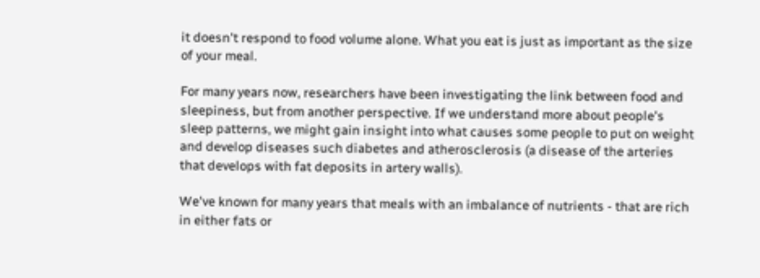it doesn't respond to food volume alone. What you eat is just as important as the size of your meal.

For many years now, researchers have been investigating the link between food and sleepiness, but from another perspective. If we understand more about people's sleep patterns, we might gain insight into what causes some people to put on weight and develop diseases such diabetes and atherosclerosis (a disease of the arteries that develops with fat deposits in artery walls).

We've known for many years that meals with an imbalance of nutrients - that are rich in either fats or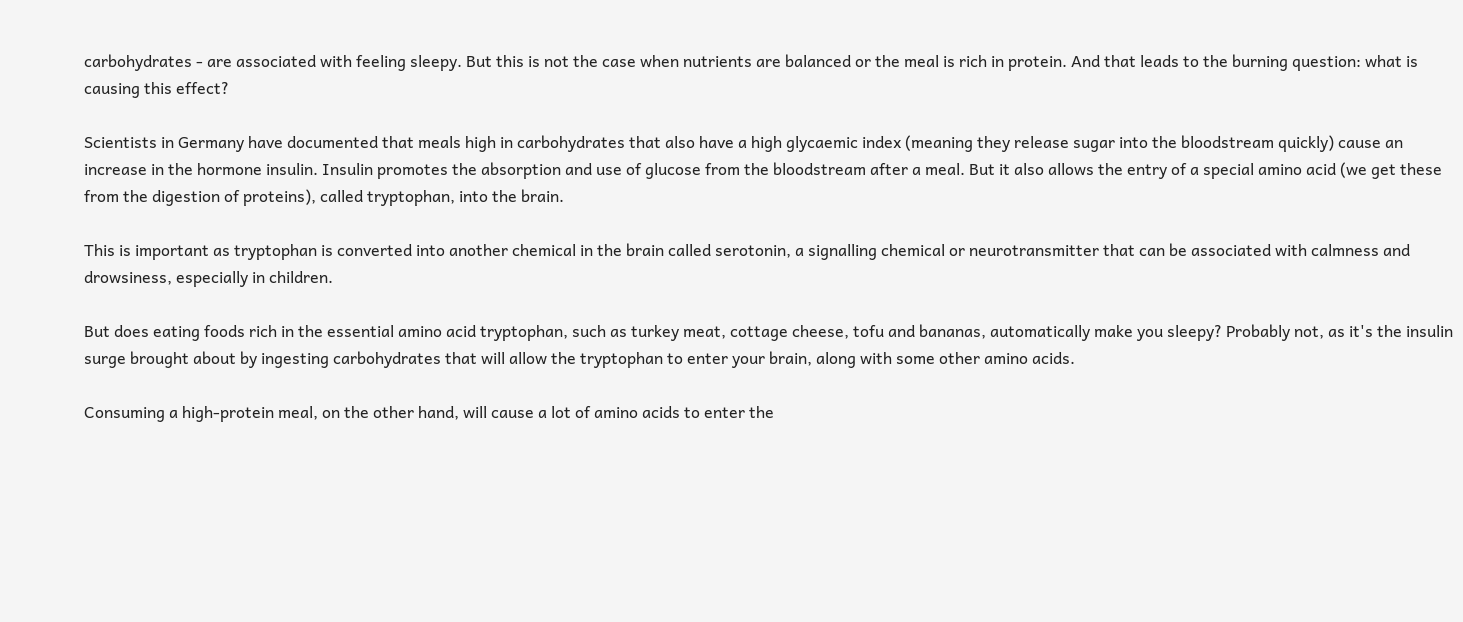carbohydrates - are associated with feeling sleepy. But this is not the case when nutrients are balanced or the meal is rich in protein. And that leads to the burning question: what is causing this effect?

Scientists in Germany have documented that meals high in carbohydrates that also have a high glycaemic index (meaning they release sugar into the bloodstream quickly) cause an increase in the hormone insulin. Insulin promotes the absorption and use of glucose from the bloodstream after a meal. But it also allows the entry of a special amino acid (we get these from the digestion of proteins), called tryptophan, into the brain.

This is important as tryptophan is converted into another chemical in the brain called serotonin, a signalling chemical or neurotransmitter that can be associated with calmness and drowsiness, especially in children.

But does eating foods rich in the essential amino acid tryptophan, such as turkey meat, cottage cheese, tofu and bananas, automatically make you sleepy? Probably not, as it's the insulin surge brought about by ingesting carbohydrates that will allow the tryptophan to enter your brain, along with some other amino acids.

Consuming a high-protein meal, on the other hand, will cause a lot of amino acids to enter the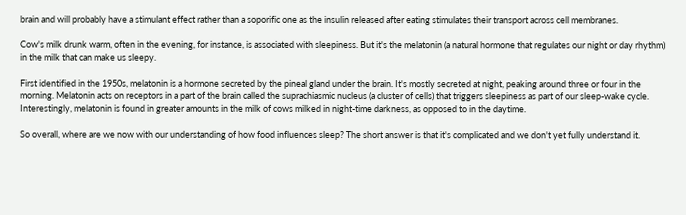brain and will probably have a stimulant effect rather than a soporific one as the insulin released after eating stimulates their transport across cell membranes.

Cow's milk drunk warm, often in the evening, for instance, is associated with sleepiness. But it's the melatonin (a natural hormone that regulates our night or day rhythm) in the milk that can make us sleepy.

First identified in the 1950s, melatonin is a hormone secreted by the pineal gland under the brain. It's mostly secreted at night, peaking around three or four in the morning. Melatonin acts on receptors in a part of the brain called the suprachiasmic nucleus (a cluster of cells) that triggers sleepiness as part of our sleep-wake cycle. Interestingly, melatonin is found in greater amounts in the milk of cows milked in night-time darkness, as opposed to in the daytime.

So overall, where are we now with our understanding of how food influences sleep? The short answer is that it's complicated and we don't yet fully understand it.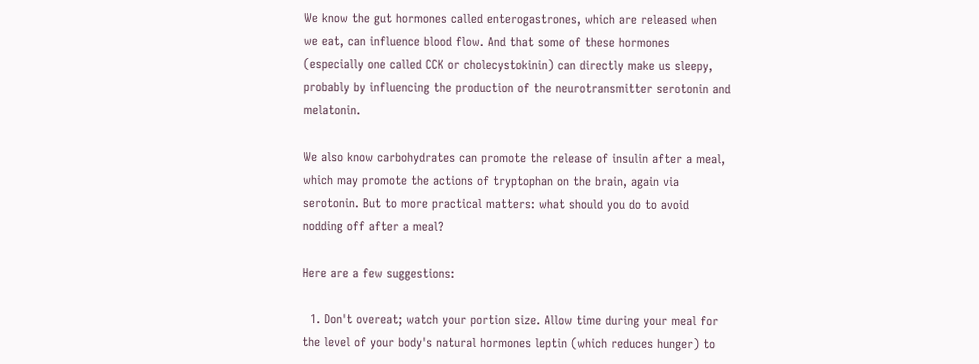We know the gut hormones called enterogastrones, which are released when we eat, can influence blood flow. And that some of these hormones (especially one called CCK or cholecystokinin) can directly make us sleepy, probably by influencing the production of the neurotransmitter serotonin and melatonin.

We also know carbohydrates can promote the release of insulin after a meal, which may promote the actions of tryptophan on the brain, again via serotonin. But to more practical matters: what should you do to avoid nodding off after a meal?

Here are a few suggestions:

  1. Don't overeat; watch your portion size. Allow time during your meal for the level of your body's natural hormones leptin (which reduces hunger) to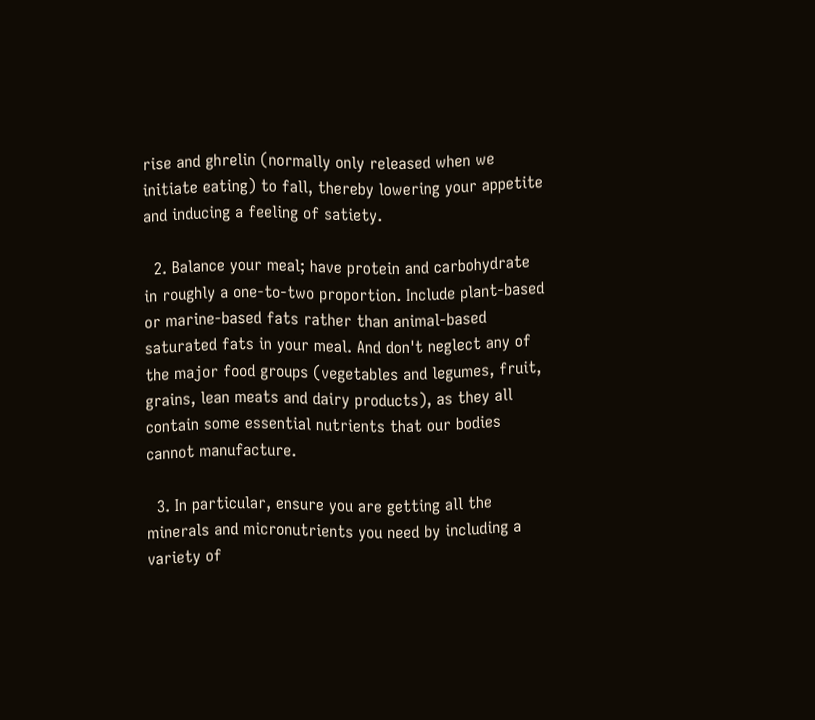rise and ghrelin (normally only released when we initiate eating) to fall, thereby lowering your appetite and inducing a feeling of satiety.

  2. Balance your meal; have protein and carbohydrate in roughly a one-to-two proportion. Include plant-based or marine-based fats rather than animal-based saturated fats in your meal. And don't neglect any of the major food groups (vegetables and legumes, fruit, grains, lean meats and dairy products), as they all contain some essential nutrients that our bodies cannot manufacture.

  3. In particular, ensure you are getting all the minerals and micronutrients you need by including a variety of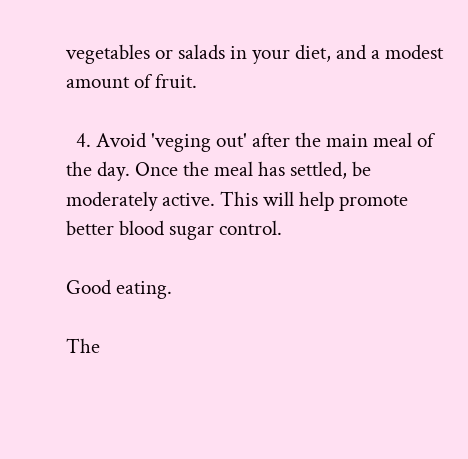vegetables or salads in your diet, and a modest amount of fruit.

  4. Avoid 'veging out' after the main meal of the day. Once the meal has settled, be moderately active. This will help promote better blood sugar control.

Good eating.

The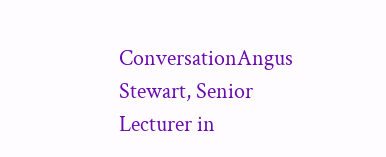ConversationAngus Stewart, Senior Lecturer in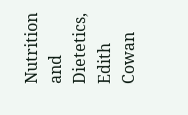Nutrition and Dietetics, Edith Cowan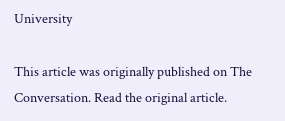University

This article was originally published on The Conversation. Read the original article.